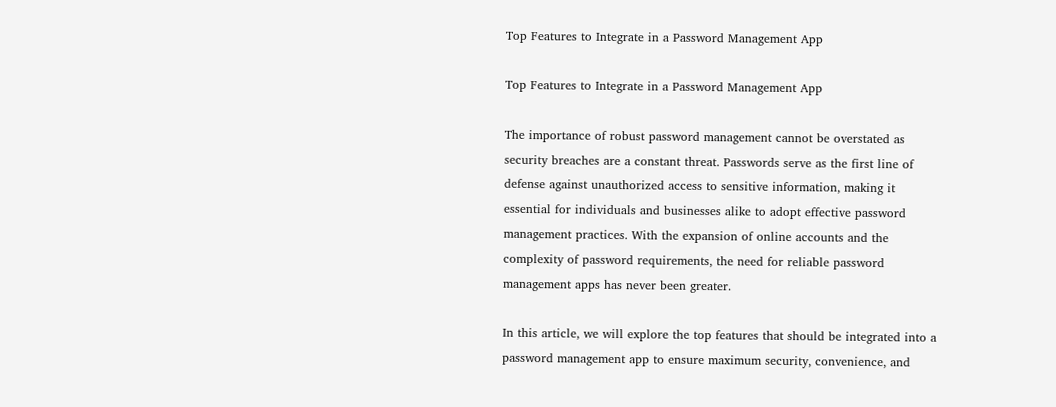Top Features to Integrate in a Password Management App

Top Features to Integrate in a Password Management App

The importance of robust password management cannot be overstated as security breaches are a constant threat. Passwords serve as the first line of defense against unauthorized access to sensitive information, making it essential for individuals and businesses alike to adopt effective password management practices. With the expansion of online accounts and the complexity of password requirements, the need for reliable password management apps has never been greater.

In this article, we will explore the top features that should be integrated into a password management app to ensure maximum security, convenience, and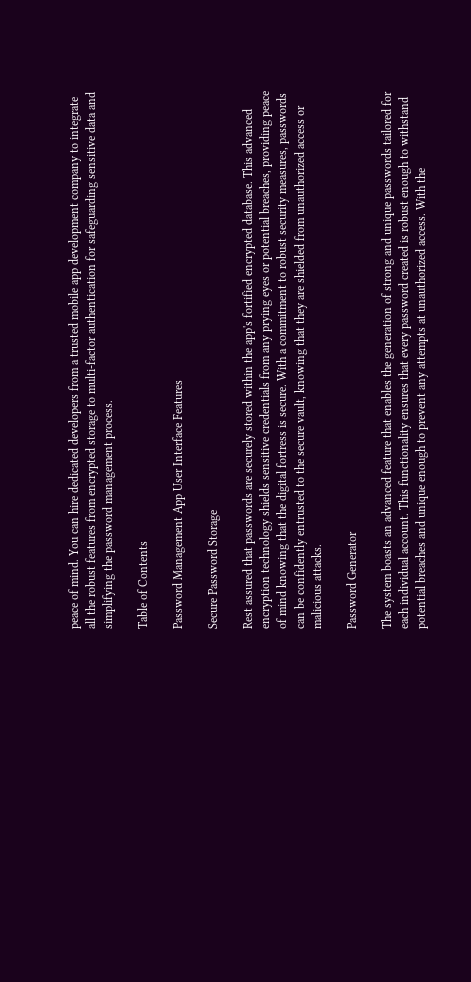peace of mind. You can hire dedicated developers from a trusted mobile app development company to integrate all the robust features from encrypted storage to multi-factor authentication for safeguarding sensitive data and simplifying the password management process.

Table of Contents

Password Management App User Interface Features

Secure Password Storage

Rest assured that passwords are securely stored within the app's fortified encrypted database. This advanced encryption technology shields sensitive credentials from any prying eyes or potential breaches, providing peace of mind knowing that the digital fortress is secure. With a commitment to robust security measures, passwords can be confidently entrusted to the secure vault, knowing that they are shielded from unauthorized access or malicious attacks.

Password Generator

The system boasts an advanced feature that enables the generation of strong and unique passwords tailored for each individual account. This functionality ensures that every password created is robust enough to withstand potential breaches and unique enough to prevent any attempts at unauthorized access. With the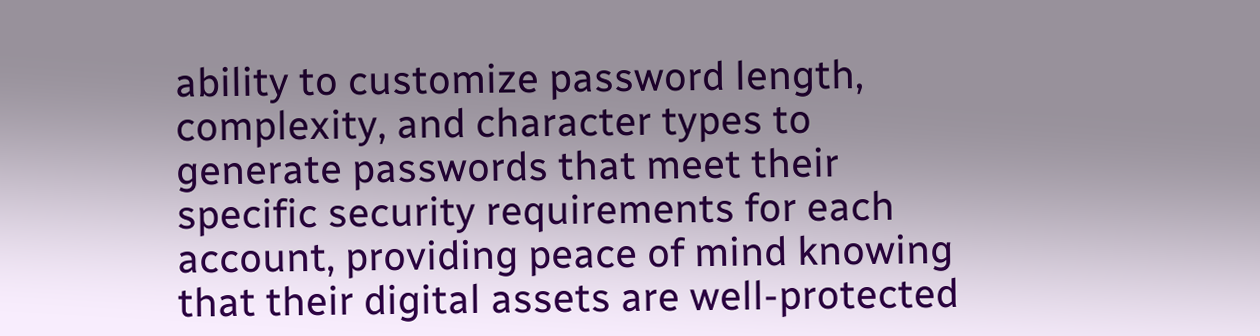ability to customize password length, complexity, and character types to generate passwords that meet their specific security requirements for each account, providing peace of mind knowing that their digital assets are well-protected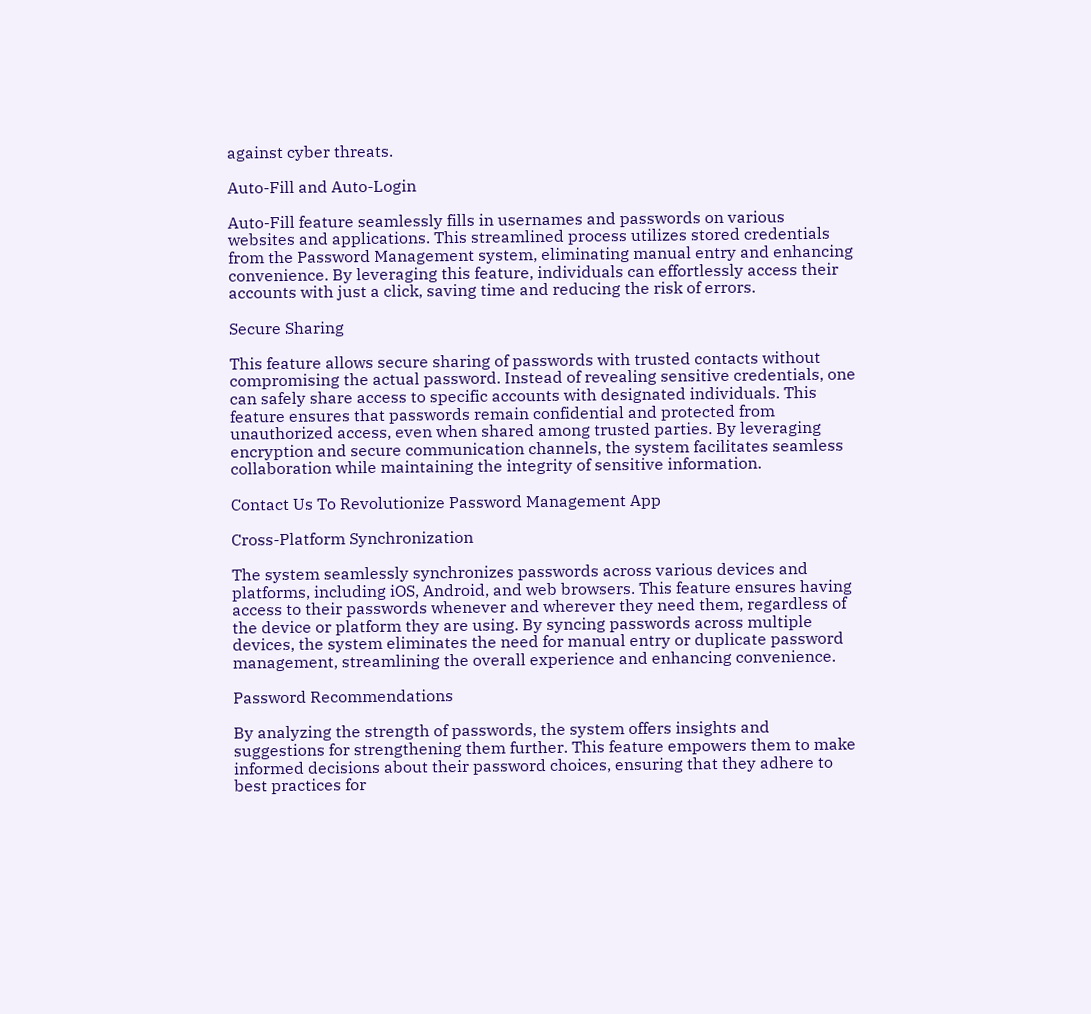against cyber threats.

Auto-Fill and Auto-Login

Auto-Fill feature seamlessly fills in usernames and passwords on various websites and applications. This streamlined process utilizes stored credentials from the Password Management system, eliminating manual entry and enhancing convenience. By leveraging this feature, individuals can effortlessly access their accounts with just a click, saving time and reducing the risk of errors.

Secure Sharing

This feature allows secure sharing of passwords with trusted contacts without compromising the actual password. Instead of revealing sensitive credentials, one can safely share access to specific accounts with designated individuals. This feature ensures that passwords remain confidential and protected from unauthorized access, even when shared among trusted parties. By leveraging encryption and secure communication channels, the system facilitates seamless collaboration while maintaining the integrity of sensitive information.

Contact Us To Revolutionize Password Management App

Cross-Platform Synchronization

The system seamlessly synchronizes passwords across various devices and platforms, including iOS, Android, and web browsers. This feature ensures having access to their passwords whenever and wherever they need them, regardless of the device or platform they are using. By syncing passwords across multiple devices, the system eliminates the need for manual entry or duplicate password management, streamlining the overall experience and enhancing convenience.

Password Recommendations

By analyzing the strength of passwords, the system offers insights and suggestions for strengthening them further. This feature empowers them to make informed decisions about their password choices, ensuring that they adhere to best practices for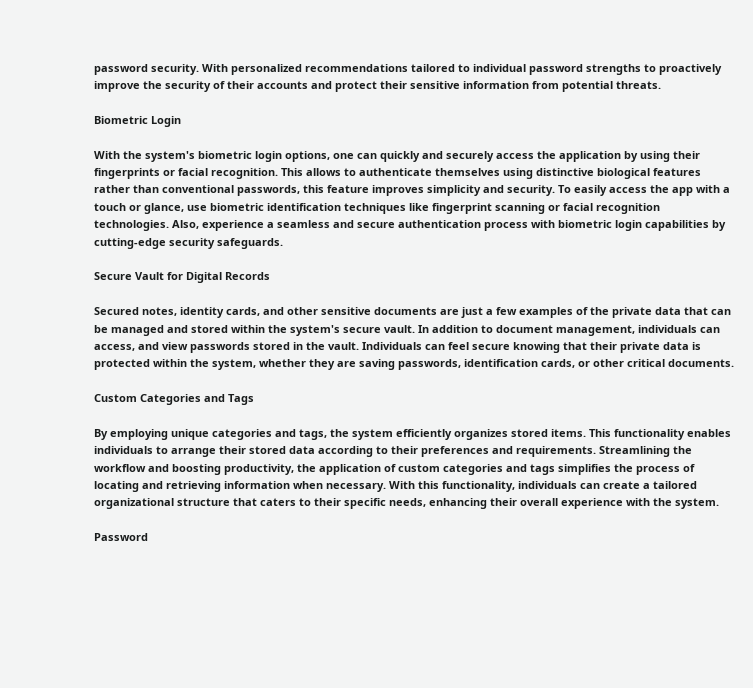password security. With personalized recommendations tailored to individual password strengths to proactively improve the security of their accounts and protect their sensitive information from potential threats.

Biometric Login

With the system's biometric login options, one can quickly and securely access the application by using their fingerprints or facial recognition. This allows to authenticate themselves using distinctive biological features rather than conventional passwords, this feature improves simplicity and security. To easily access the app with a touch or glance, use biometric identification techniques like fingerprint scanning or facial recognition technologies. Also, experience a seamless and secure authentication process with biometric login capabilities by cutting-edge security safeguards.

Secure Vault for Digital Records

Secured notes, identity cards, and other sensitive documents are just a few examples of the private data that can be managed and stored within the system's secure vault. In addition to document management, individuals can access, and view passwords stored in the vault. Individuals can feel secure knowing that their private data is protected within the system, whether they are saving passwords, identification cards, or other critical documents.

Custom Categories and Tags

By employing unique categories and tags, the system efficiently organizes stored items. This functionality enables individuals to arrange their stored data according to their preferences and requirements. Streamlining the workflow and boosting productivity, the application of custom categories and tags simplifies the process of locating and retrieving information when necessary. With this functionality, individuals can create a tailored organizational structure that caters to their specific needs, enhancing their overall experience with the system.

Password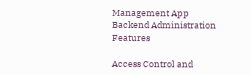Management App Backend Administration Features

Access Control and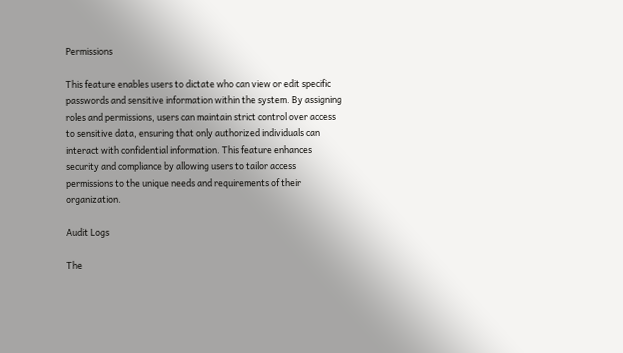Permissions

This feature enables users to dictate who can view or edit specific passwords and sensitive information within the system. By assigning roles and permissions, users can maintain strict control over access to sensitive data, ensuring that only authorized individuals can interact with confidential information. This feature enhances security and compliance by allowing users to tailor access permissions to the unique needs and requirements of their organization.

Audit Logs

The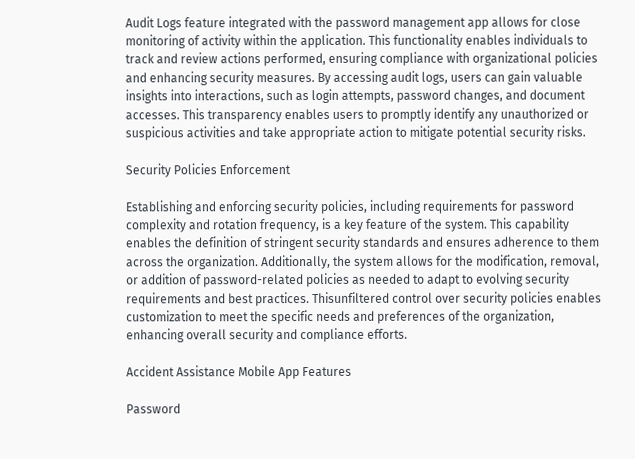Audit Logs feature integrated with the password management app allows for close monitoring of activity within the application. This functionality enables individuals to track and review actions performed, ensuring compliance with organizational policies and enhancing security measures. By accessing audit logs, users can gain valuable insights into interactions, such as login attempts, password changes, and document accesses. This transparency enables users to promptly identify any unauthorized or suspicious activities and take appropriate action to mitigate potential security risks.

Security Policies Enforcement

Establishing and enforcing security policies, including requirements for password complexity and rotation frequency, is a key feature of the system. This capability enables the definition of stringent security standards and ensures adherence to them across the organization. Additionally, the system allows for the modification, removal, or addition of password-related policies as needed to adapt to evolving security requirements and best practices. Thisunfiltered control over security policies enables customization to meet the specific needs and preferences of the organization, enhancing overall security and compliance efforts.

Accident Assistance Mobile App Features

Password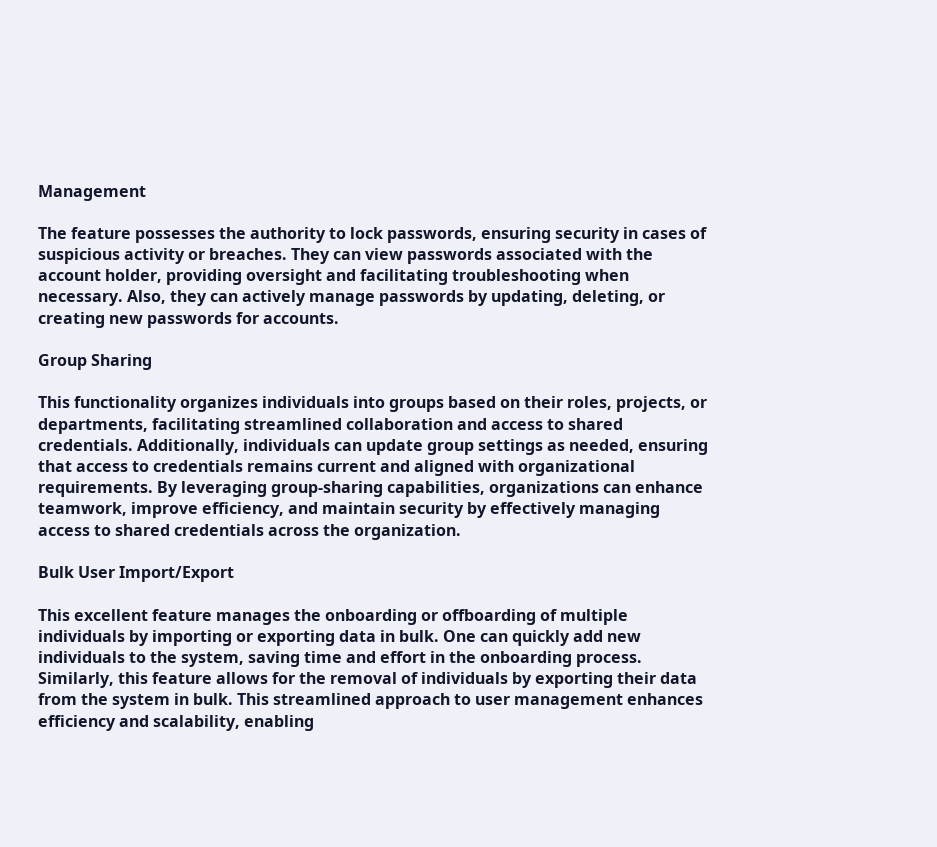Management

The feature possesses the authority to lock passwords, ensuring security in cases of suspicious activity or breaches. They can view passwords associated with the account holder, providing oversight and facilitating troubleshooting when necessary. Also, they can actively manage passwords by updating, deleting, or creating new passwords for accounts.

Group Sharing

This functionality organizes individuals into groups based on their roles, projects, or departments, facilitating streamlined collaboration and access to shared credentials. Additionally, individuals can update group settings as needed, ensuring that access to credentials remains current and aligned with organizational requirements. By leveraging group-sharing capabilities, organizations can enhance teamwork, improve efficiency, and maintain security by effectively managing access to shared credentials across the organization.

Bulk User Import/Export

This excellent feature manages the onboarding or offboarding of multiple individuals by importing or exporting data in bulk. One can quickly add new individuals to the system, saving time and effort in the onboarding process. Similarly, this feature allows for the removal of individuals by exporting their data from the system in bulk. This streamlined approach to user management enhances efficiency and scalability, enabling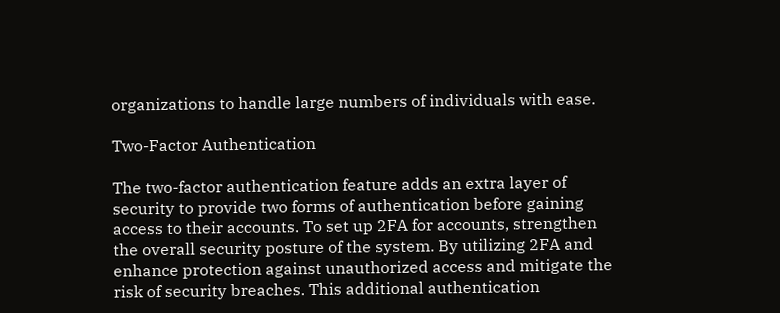organizations to handle large numbers of individuals with ease.

Two-Factor Authentication

The two-factor authentication feature adds an extra layer of security to provide two forms of authentication before gaining access to their accounts. To set up 2FA for accounts, strengthen the overall security posture of the system. By utilizing 2FA and enhance protection against unauthorized access and mitigate the risk of security breaches. This additional authentication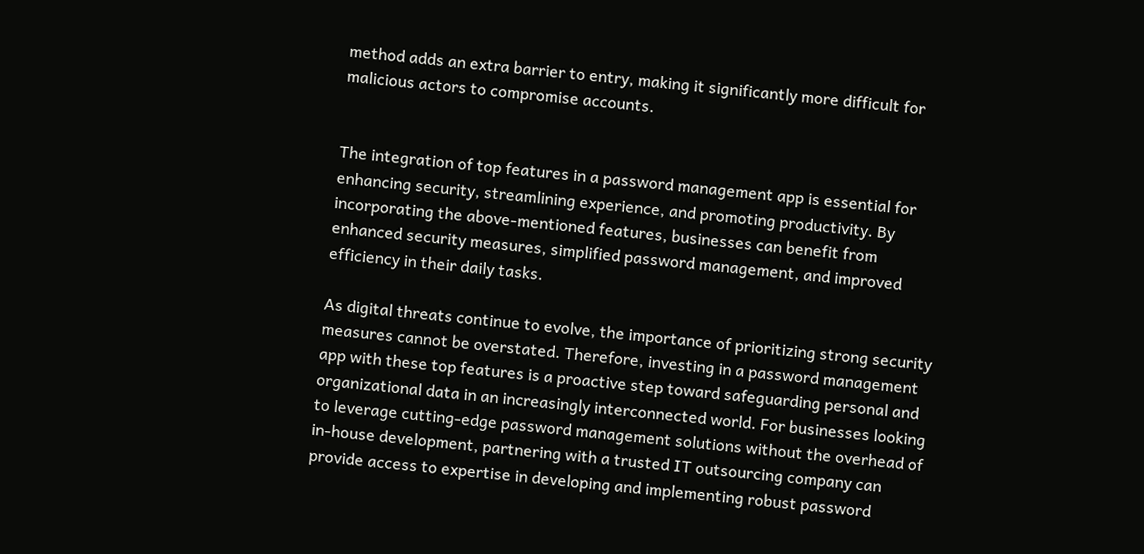method adds an extra barrier to entry, making it significantly more difficult for malicious actors to compromise accounts.


The integration of top features in a password management app is essential for enhancing security, streamlining experience, and promoting productivity. By incorporating the above-mentioned features, businesses can benefit from enhanced security measures, simplified password management, and improved efficiency in their daily tasks.

As digital threats continue to evolve, the importance of prioritizing strong security measures cannot be overstated. Therefore, investing in a password management app with these top features is a proactive step toward safeguarding personal and organizational data in an increasingly interconnected world. For businesses looking to leverage cutting-edge password management solutions without the overhead of in-house development, partnering with a trusted IT outsourcing company can provide access to expertise in developing and implementing robust password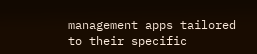management apps tailored to their specific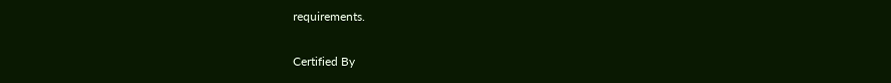requirements.

Certified By